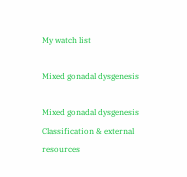My watch list

Mixed gonadal dysgenesis

Mixed gonadal dysgenesis
Classification & external resources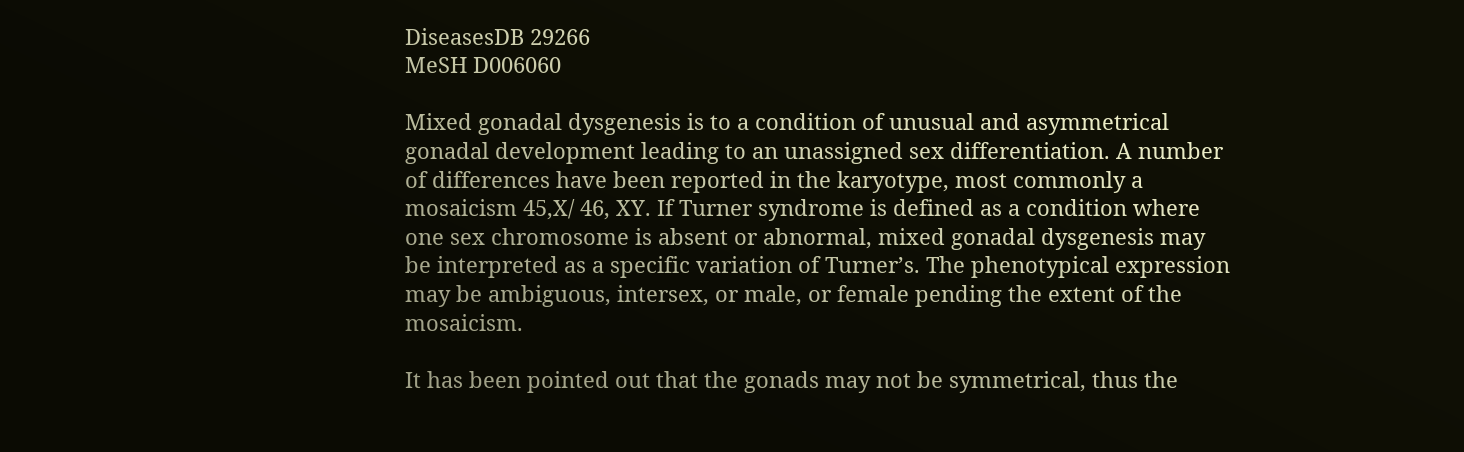DiseasesDB 29266
MeSH D006060

Mixed gonadal dysgenesis is to a condition of unusual and asymmetrical gonadal development leading to an unassigned sex differentiation. A number of differences have been reported in the karyotype, most commonly a mosaicism 45,X/ 46, XY. If Turner syndrome is defined as a condition where one sex chromosome is absent or abnormal, mixed gonadal dysgenesis may be interpreted as a specific variation of Turner’s. The phenotypical expression may be ambiguous, intersex, or male, or female pending the extent of the mosaicism.

It has been pointed out that the gonads may not be symmetrical, thus the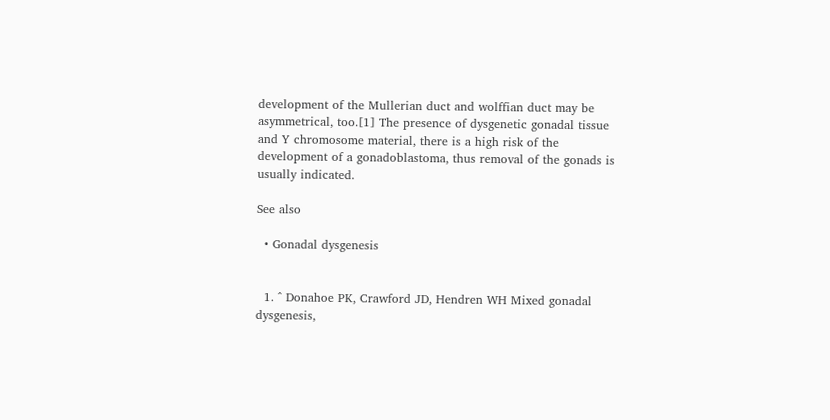development of the Mullerian duct and wolffian duct may be asymmetrical, too.[1] The presence of dysgenetic gonadal tissue and Y chromosome material, there is a high risk of the development of a gonadoblastoma, thus removal of the gonads is usually indicated.

See also

  • Gonadal dysgenesis


  1. ^ Donahoe PK, Crawford JD, Hendren WH Mixed gonadal dysgenesis,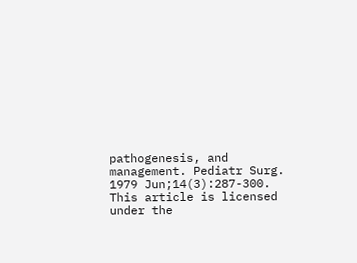pathogenesis, and management. Pediatr Surg. 1979 Jun;14(3):287-300.
This article is licensed under the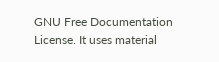GNU Free Documentation License. It uses material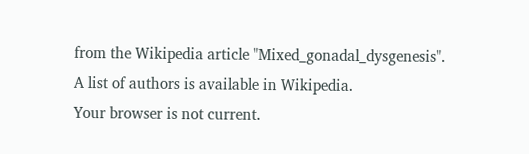from the Wikipedia article "Mixed_gonadal_dysgenesis". A list of authors is available in Wikipedia.
Your browser is not current.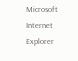Microsoft Internet Explorer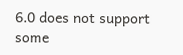6.0 does not support some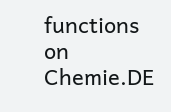functions on Chemie.DE